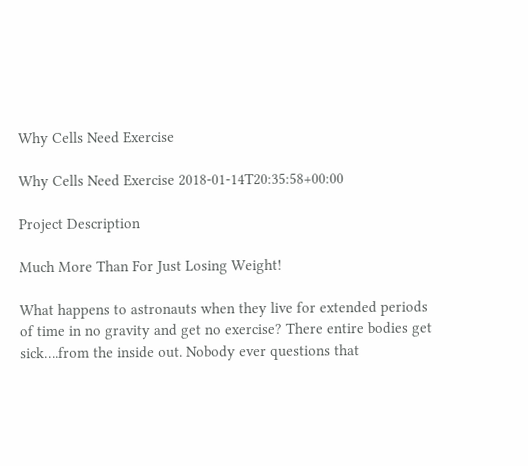Why Cells Need Exercise

Why Cells Need Exercise 2018-01-14T20:35:58+00:00

Project Description

Much More Than For Just Losing Weight!

What happens to astronauts when they live for extended periods of time in no gravity and get no exercise? There entire bodies get sick….from the inside out. Nobody ever questions that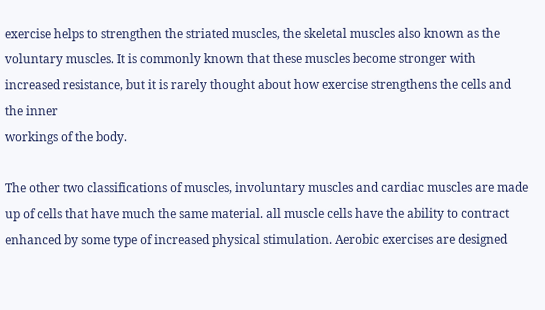exercise helps to strengthen the striated muscles, the skeletal muscles also known as the voluntary muscles. It is commonly known that these muscles become stronger with increased resistance, but it is rarely thought about how exercise strengthens the cells and the inner
workings of the body.

The other two classifications of muscles, involuntary muscles and cardiac muscles are made up of cells that have much the same material. all muscle cells have the ability to contract enhanced by some type of increased physical stimulation. Aerobic exercises are designed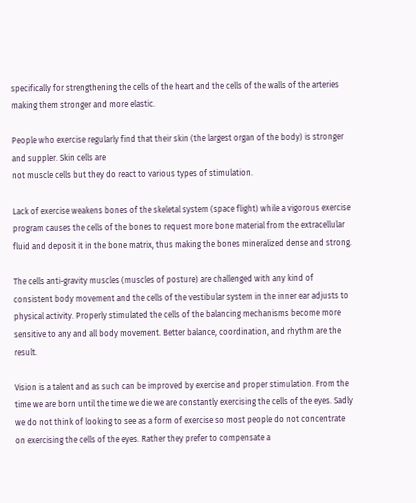specifically for strengthening the cells of the heart and the cells of the walls of the arteries making them stronger and more elastic.

People who exercise regularly find that their skin (the largest organ of the body) is stronger and suppler. Skin cells are
not muscle cells but they do react to various types of stimulation.

Lack of exercise weakens bones of the skeletal system (space flight) while a vigorous exercise program causes the cells of the bones to request more bone material from the extracellular fluid and deposit it in the bone matrix, thus making the bones mineralized dense and strong.

The cells anti-gravity muscles (muscles of posture) are challenged with any kind of consistent body movement and the cells of the vestibular system in the inner ear adjusts to physical activity. Properly stimulated the cells of the balancing mechanisms become more sensitive to any and all body movement. Better balance, coordination, and rhythm are the result.

Vision is a talent and as such can be improved by exercise and proper stimulation. From the time we are born until the time we die we are constantly exercising the cells of the eyes. Sadly we do not think of looking to see as a form of exercise so most people do not concentrate on exercising the cells of the eyes. Rather they prefer to compensate a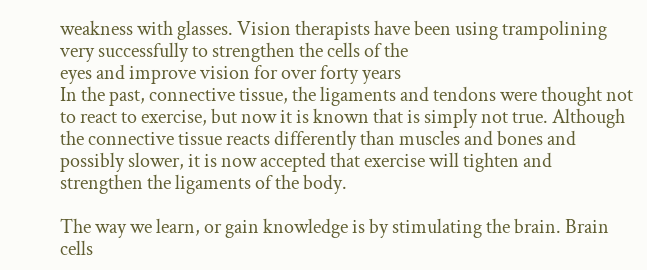weakness with glasses. Vision therapists have been using trampolining very successfully to strengthen the cells of the
eyes and improve vision for over forty years
In the past, connective tissue, the ligaments and tendons were thought not to react to exercise, but now it is known that is simply not true. Although the connective tissue reacts differently than muscles and bones and possibly slower, it is now accepted that exercise will tighten and strengthen the ligaments of the body.

The way we learn, or gain knowledge is by stimulating the brain. Brain cells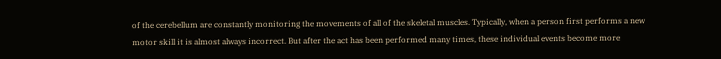of the cerebellum are constantly monitoring the movements of all of the skeletal muscles. Typically, when a person first performs a new motor skill it is almost always incorrect. But after the act has been performed many times, these individual events become more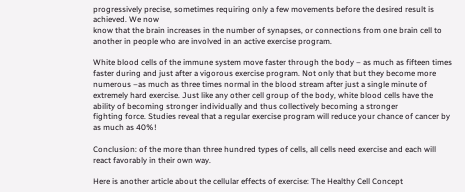progressively precise, sometimes requiring only a few movements before the desired result is achieved. We now
know that the brain increases in the number of synapses, or connections from one brain cell to another in people who are involved in an active exercise program.

White blood cells of the immune system move faster through the body – as much as fifteen times faster during and just after a vigorous exercise program. Not only that but they become more numerous –as much as three times normal in the blood stream after just a single minute of extremely hard exercise. Just like any other cell group of the body, white blood cells have the ability of becoming stronger individually and thus collectively becoming a stronger
fighting force. Studies reveal that a regular exercise program will reduce your chance of cancer by as much as 40%!

Conclusion: of the more than three hundred types of cells, all cells need exercise and each will react favorably in their own way.

Here is another article about the cellular effects of exercise: The Healthy Cell Concept